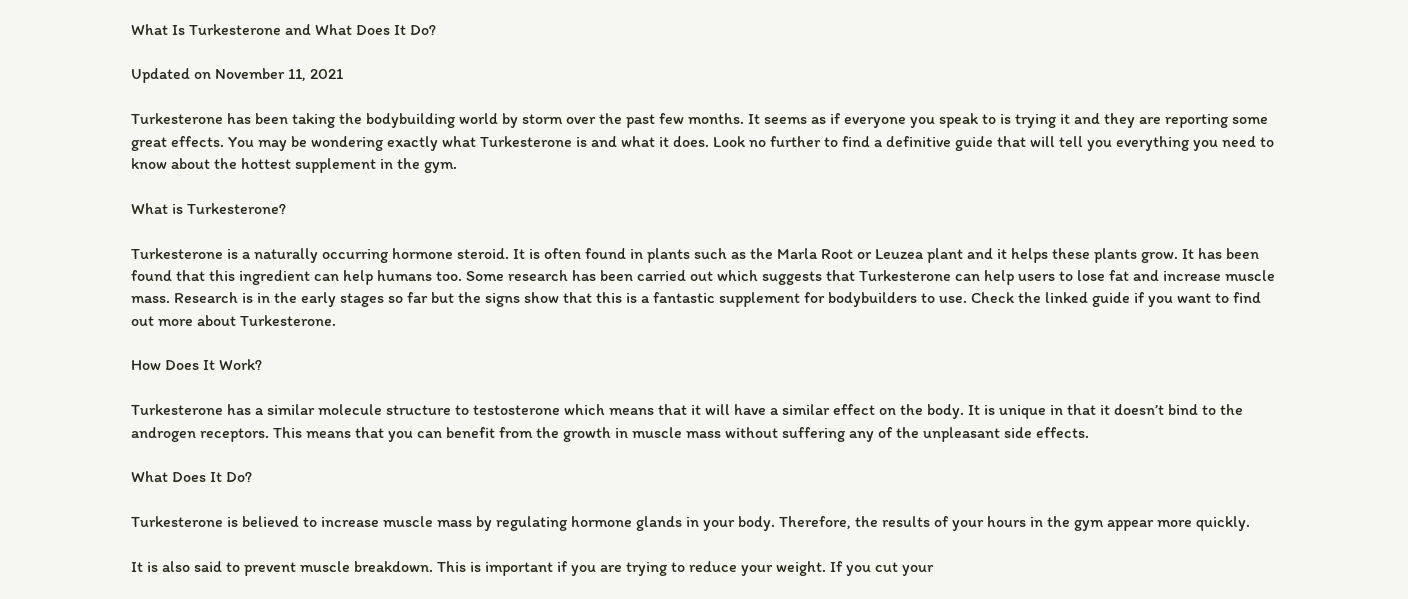What Is Turkesterone and What Does It Do?

Updated on November 11, 2021

Turkesterone has been taking the bodybuilding world by storm over the past few months. It seems as if everyone you speak to is trying it and they are reporting some great effects. You may be wondering exactly what Turkesterone is and what it does. Look no further to find a definitive guide that will tell you everything you need to know about the hottest supplement in the gym.

What is Turkesterone?

Turkesterone is a naturally occurring hormone steroid. It is often found in plants such as the Marla Root or Leuzea plant and it helps these plants grow. It has been found that this ingredient can help humans too. Some research has been carried out which suggests that Turkesterone can help users to lose fat and increase muscle mass. Research is in the early stages so far but the signs show that this is a fantastic supplement for bodybuilders to use. Check the linked guide if you want to find out more about Turkesterone.

How Does It Work?

Turkesterone has a similar molecule structure to testosterone which means that it will have a similar effect on the body. It is unique in that it doesn’t bind to the androgen receptors. This means that you can benefit from the growth in muscle mass without suffering any of the unpleasant side effects.

What Does It Do?

Turkesterone is believed to increase muscle mass by regulating hormone glands in your body. Therefore, the results of your hours in the gym appear more quickly.

It is also said to prevent muscle breakdown. This is important if you are trying to reduce your weight. If you cut your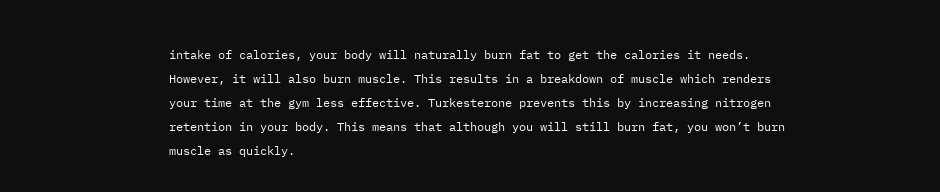intake of calories, your body will naturally burn fat to get the calories it needs. However, it will also burn muscle. This results in a breakdown of muscle which renders your time at the gym less effective. Turkesterone prevents this by increasing nitrogen retention in your body. This means that although you will still burn fat, you won’t burn muscle as quickly.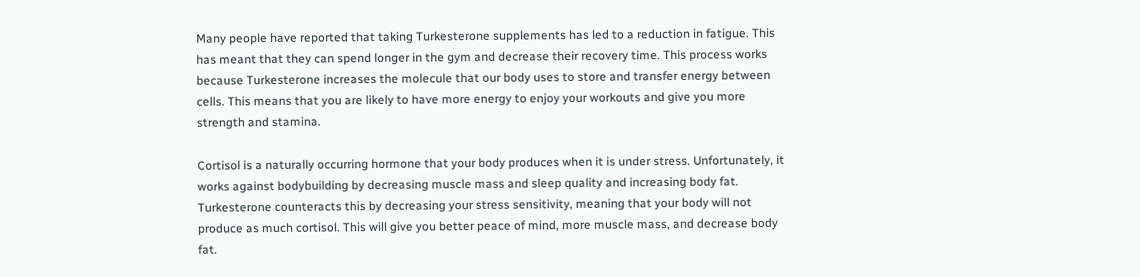Many people have reported that taking Turkesterone supplements has led to a reduction in fatigue. This has meant that they can spend longer in the gym and decrease their recovery time. This process works because Turkesterone increases the molecule that our body uses to store and transfer energy between cells. This means that you are likely to have more energy to enjoy your workouts and give you more strength and stamina.

Cortisol is a naturally occurring hormone that your body produces when it is under stress. Unfortunately, it works against bodybuilding by decreasing muscle mass and sleep quality and increasing body fat. Turkesterone counteracts this by decreasing your stress sensitivity, meaning that your body will not produce as much cortisol. This will give you better peace of mind, more muscle mass, and decrease body fat.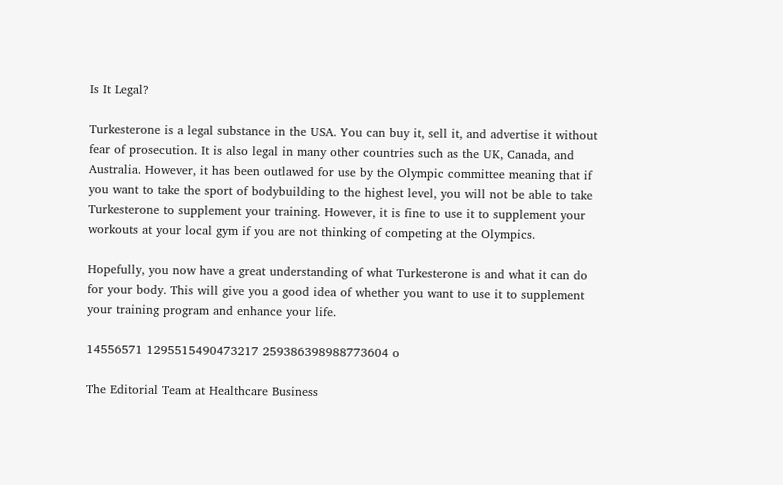Is It Legal?

Turkesterone is a legal substance in the USA. You can buy it, sell it, and advertise it without fear of prosecution. It is also legal in many other countries such as the UK, Canada, and Australia. However, it has been outlawed for use by the Olympic committee meaning that if you want to take the sport of bodybuilding to the highest level, you will not be able to take Turkesterone to supplement your training. However, it is fine to use it to supplement your workouts at your local gym if you are not thinking of competing at the Olympics.

Hopefully, you now have a great understanding of what Turkesterone is and what it can do for your body. This will give you a good idea of whether you want to use it to supplement your training program and enhance your life.

14556571 1295515490473217 259386398988773604 o

The Editorial Team at Healthcare Business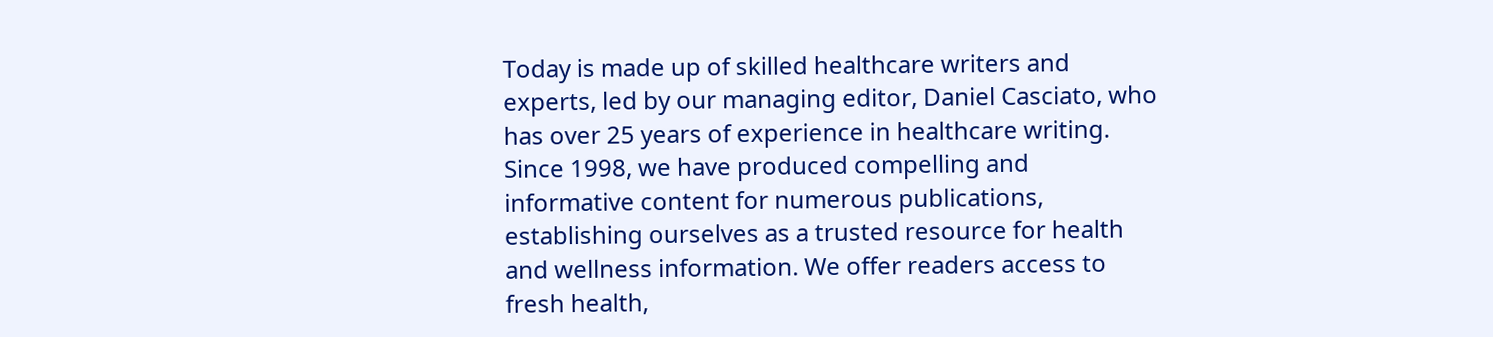Today is made up of skilled healthcare writers and experts, led by our managing editor, Daniel Casciato, who has over 25 years of experience in healthcare writing. Since 1998, we have produced compelling and informative content for numerous publications, establishing ourselves as a trusted resource for health and wellness information. We offer readers access to fresh health,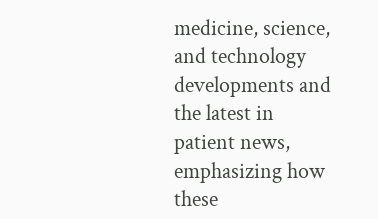medicine, science, and technology developments and the latest in patient news, emphasizing how these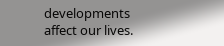developments affect our lives.